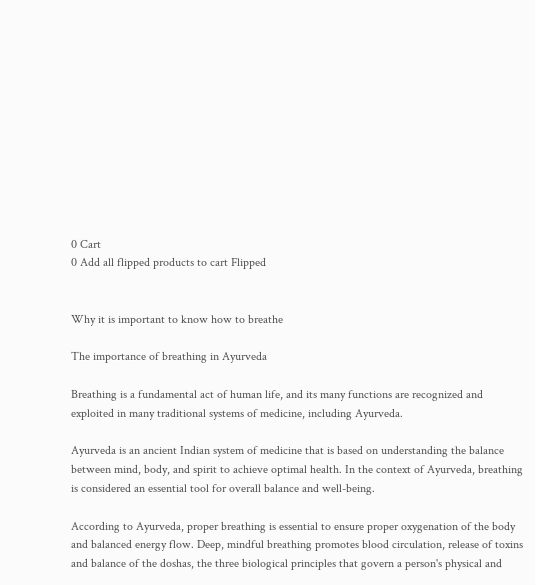0 Cart
0 Add all flipped products to cart Flipped


Why it is important to know how to breathe

The importance of breathing in Ayurveda

Breathing is a fundamental act of human life, and its many functions are recognized and exploited in many traditional systems of medicine, including Ayurveda.

Ayurveda is an ancient Indian system of medicine that is based on understanding the balance between mind, body, and spirit to achieve optimal health. In the context of Ayurveda, breathing is considered an essential tool for overall balance and well-being.

According to Ayurveda, proper breathing is essential to ensure proper oxygenation of the body and balanced energy flow. Deep, mindful breathing promotes blood circulation, release of toxins and balance of the doshas, the three biological principles that govern a person's physical and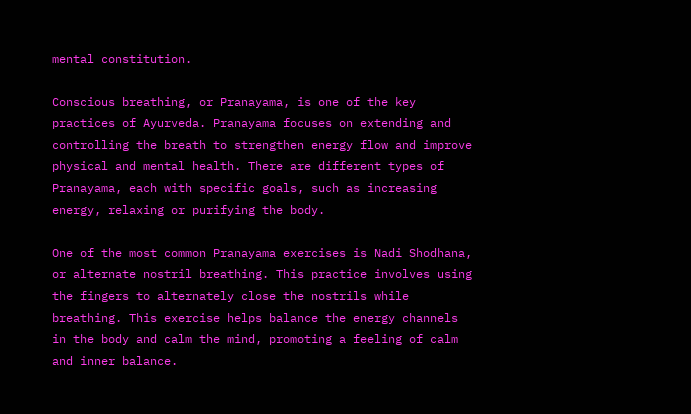mental constitution.

Conscious breathing, or Pranayama, is one of the key practices of Ayurveda. Pranayama focuses on extending and controlling the breath to strengthen energy flow and improve physical and mental health. There are different types of Pranayama, each with specific goals, such as increasing energy, relaxing or purifying the body.

One of the most common Pranayama exercises is Nadi Shodhana, or alternate nostril breathing. This practice involves using the fingers to alternately close the nostrils while breathing. This exercise helps balance the energy channels in the body and calm the mind, promoting a feeling of calm and inner balance.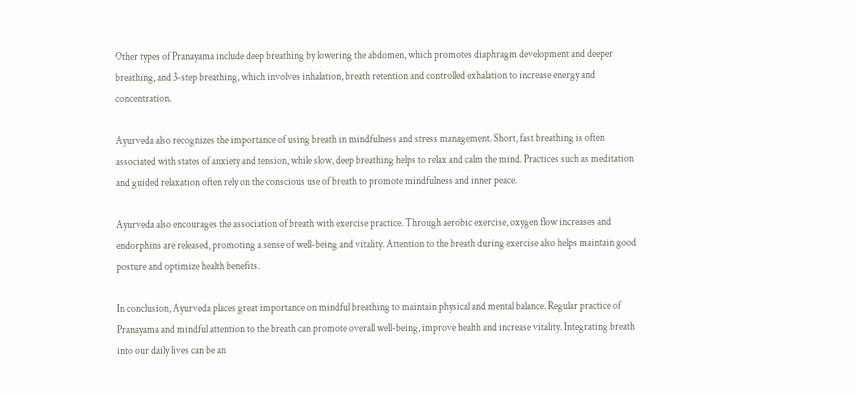Other types of Pranayama include deep breathing by lowering the abdomen, which promotes diaphragm development and deeper breathing, and 3-step breathing, which involves inhalation, breath retention and controlled exhalation to increase energy and concentration.

Ayurveda also recognizes the importance of using breath in mindfulness and stress management. Short, fast breathing is often associated with states of anxiety and tension, while slow, deep breathing helps to relax and calm the mind. Practices such as meditation and guided relaxation often rely on the conscious use of breath to promote mindfulness and inner peace.

Ayurveda also encourages the association of breath with exercise practice. Through aerobic exercise, oxygen flow increases and endorphins are released, promoting a sense of well-being and vitality. Attention to the breath during exercise also helps maintain good posture and optimize health benefits.

In conclusion, Ayurveda places great importance on mindful breathing to maintain physical and mental balance. Regular practice of Pranayama and mindful attention to the breath can promote overall well-being, improve health and increase vitality. Integrating breath into our daily lives can be an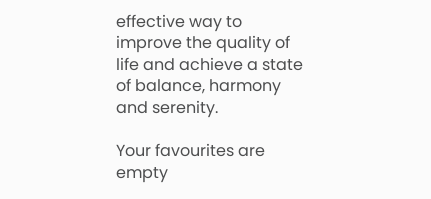effective way to improve the quality of life and achieve a state of balance, harmony and serenity.

Your favourites are empty